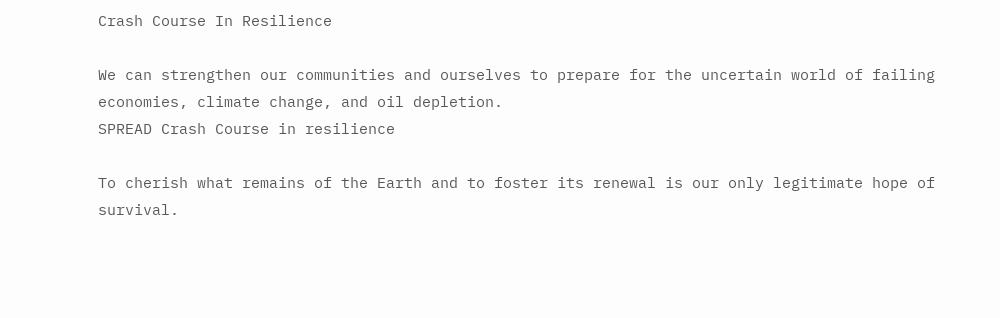Crash Course In Resilience

We can strengthen our communities and ourselves to prepare for the uncertain world of failing economies, climate change, and oil depletion.
SPREAD Crash Course in resilience

To cherish what remains of the Earth and to foster its renewal is our only legitimate hope of survival.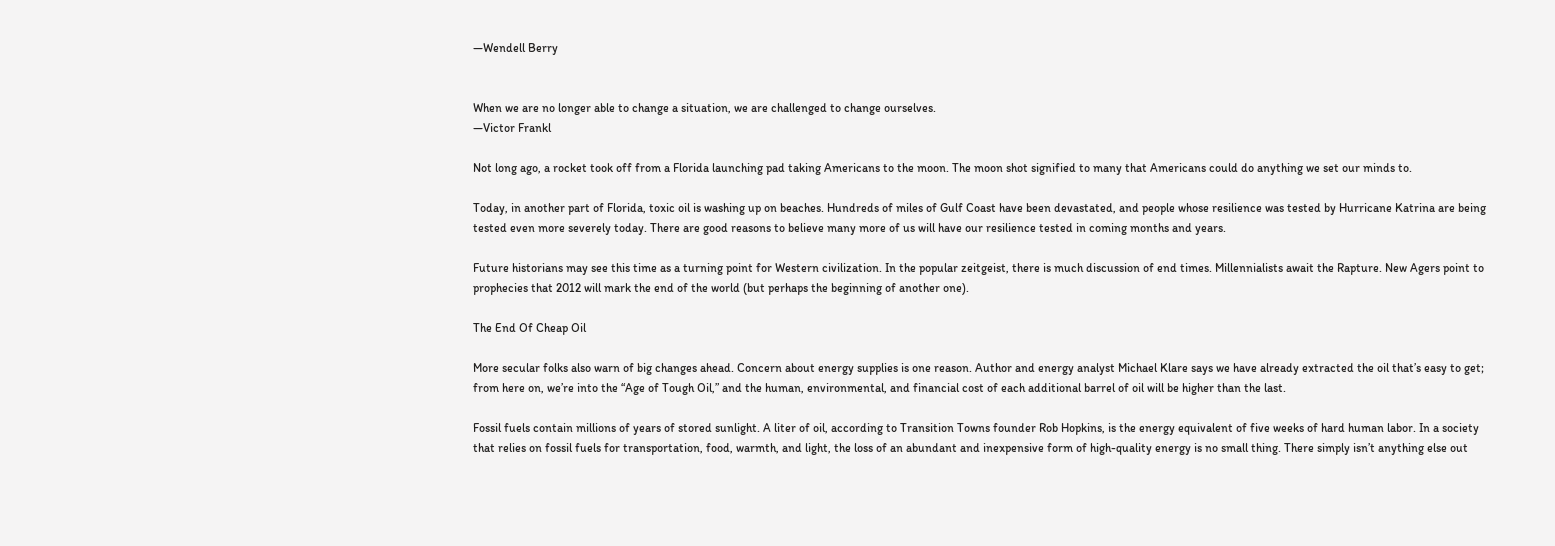—Wendell Berry


When we are no longer able to change a situation, we are challenged to change ourselves.
—Victor Frankl

Not long ago, a rocket took off from a Florida launching pad taking Americans to the moon. The moon shot signified to many that Americans could do anything we set our minds to.

Today, in another part of Florida, toxic oil is washing up on beaches. Hundreds of miles of Gulf Coast have been devastated, and people whose resilience was tested by Hurricane Katrina are being tested even more severely today. There are good reasons to believe many more of us will have our resilience tested in coming months and years.

Future historians may see this time as a turning point for Western civilization. In the popular zeitgeist, there is much discussion of end times. Millennialists await the Rapture. New Agers point to prophecies that 2012 will mark the end of the world (but perhaps the beginning of another one).

The End Of Cheap Oil

More secular folks also warn of big changes ahead. Concern about energy supplies is one reason. Author and energy analyst Michael Klare says we have already extracted the oil that’s easy to get; from here on, we’re into the “Age of Tough Oil,” and the human, environmental, and financial cost of each additional barrel of oil will be higher than the last.

Fossil fuels contain millions of years of stored sunlight. A liter of oil, according to Transition Towns founder Rob Hopkins, is the energy equivalent of five weeks of hard human labor. In a society that relies on fossil fuels for transportation, food, warmth, and light, the loss of an abundant and inexpensive form of high-quality energy is no small thing. There simply isn’t anything else out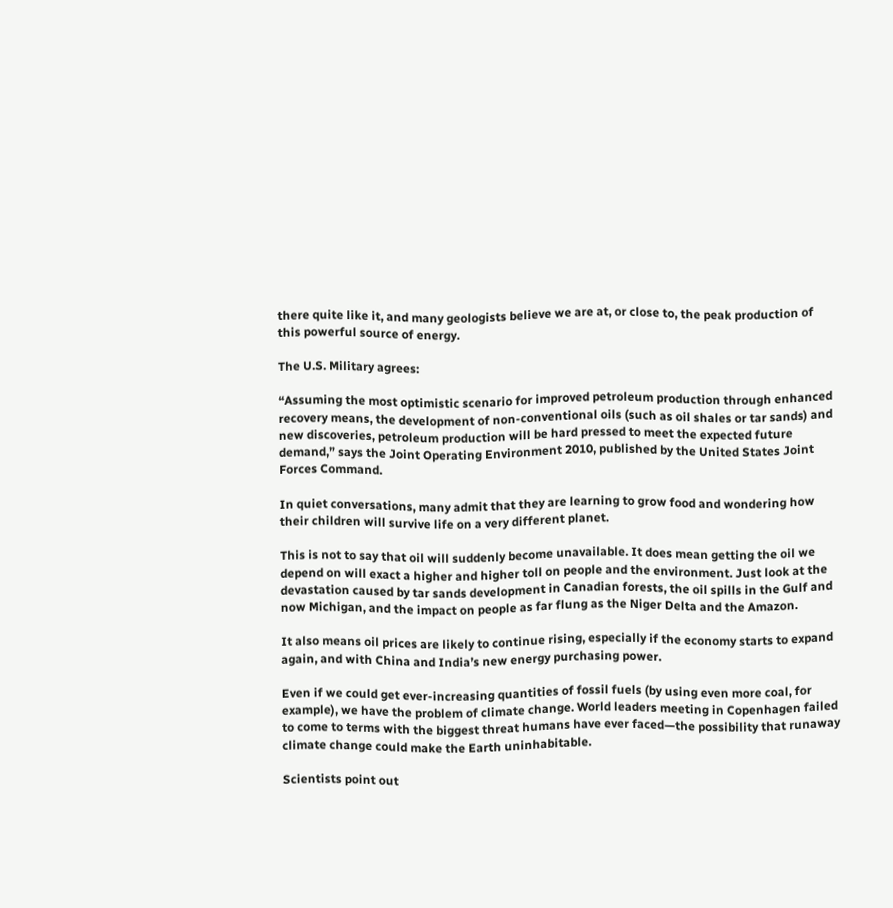there quite like it, and many geologists believe we are at, or close to, the peak production of this powerful source of energy.

The U.S. Military agrees:

“Assuming the most optimistic scenario for improved petroleum production through enhanced recovery means, the development of non-conventional oils (such as oil shales or tar sands) and new discoveries, petroleum production will be hard pressed to meet the expected future demand,” says the Joint Operating Environment 2010, published by the United States Joint Forces Command.

In quiet conversations, many admit that they are learning to grow food and wondering how their children will survive life on a very different planet.

This is not to say that oil will suddenly become unavailable. It does mean getting the oil we depend on will exact a higher and higher toll on people and the environment. Just look at the devastation caused by tar sands development in Canadian forests, the oil spills in the Gulf and now Michigan, and the impact on people as far flung as the Niger Delta and the Amazon.

It also means oil prices are likely to continue rising, especially if the economy starts to expand again, and with China and India’s new energy purchasing power.

Even if we could get ever-increasing quantities of fossil fuels (by using even more coal, for example), we have the problem of climate change. World leaders meeting in Copenhagen failed to come to terms with the biggest threat humans have ever faced—the possibility that runaway climate change could make the Earth uninhabitable.

Scientists point out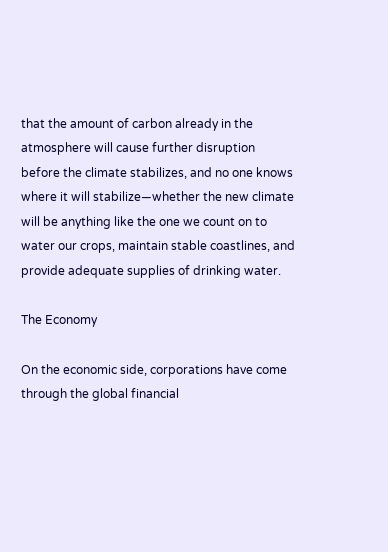that the amount of carbon already in the atmosphere will cause further disruption before the climate stabilizes, and no one knows where it will stabilize—whether the new climate will be anything like the one we count on to water our crops, maintain stable coastlines, and provide adequate supplies of drinking water.

The Economy

On the economic side, corporations have come through the global financial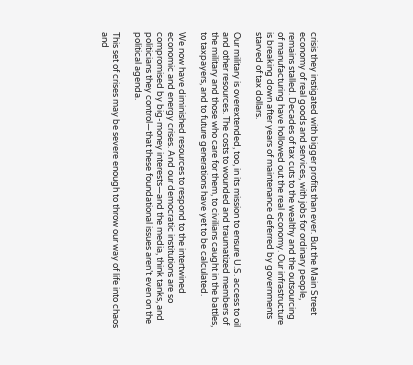crisis they instigated with bigger profits than ever. But the Main Street economy of real goods and services, with jobs for ordinary people, remains stalled. Decades of tax cuts to the wealthy and the outsourcing of manufacturing have hollowed out the real economy. Our infrastructure is breaking down after years of maintenance deferred by governments starved of tax dollars.

Our military is overextended, too, in its mission to ensure U.S. access to oil and other resources. The costs to wounded and traumatized members of the military and those who care for them, to civilians caught in the battles, to taxpayers, and to future generations have yet to be calculated.

We now have diminished resources to respond to the intertwined economic and energy crises. And our democratic institutions are so compromised by big-money interests—and the media, think tanks, and politicians they control—that these foundational issues aren’t even on the political agenda.

This set of crises may be severe enough to throw our way of life into chaos and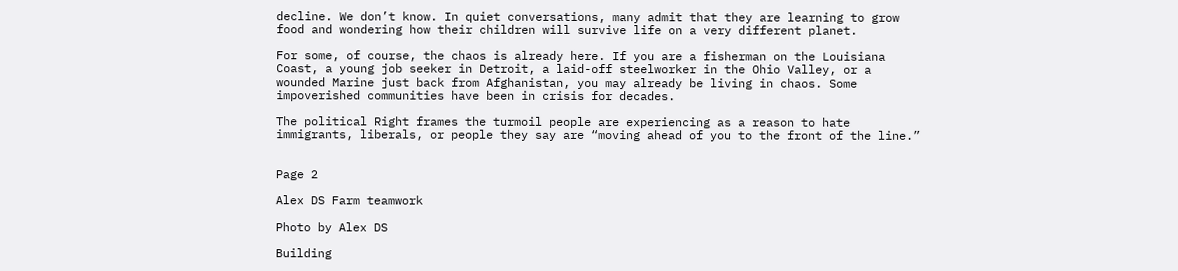decline. We don’t know. In quiet conversations, many admit that they are learning to grow food and wondering how their children will survive life on a very different planet.

For some, of course, the chaos is already here. If you are a fisherman on the Louisiana Coast, a young job seeker in Detroit, a laid-off steelworker in the Ohio Valley, or a wounded Marine just back from Afghanistan, you may already be living in chaos. Some impoverished communities have been in crisis for decades.

The political Right frames the turmoil people are experiencing as a reason to hate immigrants, liberals, or people they say are “moving ahead of you to the front of the line.”


Page 2

Alex DS Farm teamwork

Photo by Alex DS

Building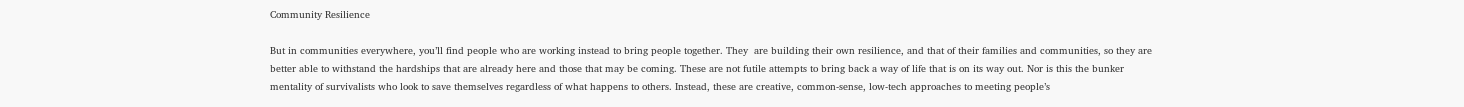Community Resilience

But in communities everywhere, you’ll find people who are working instead to bring people together. They  are building their own resilience, and that of their families and communities, so they are better able to withstand the hardships that are already here and those that may be coming. These are not futile attempts to bring back a way of life that is on its way out. Nor is this the bunker mentality of survivalists who look to save themselves regardless of what happens to others. Instead, these are creative, common-sense, low-tech approaches to meeting people’s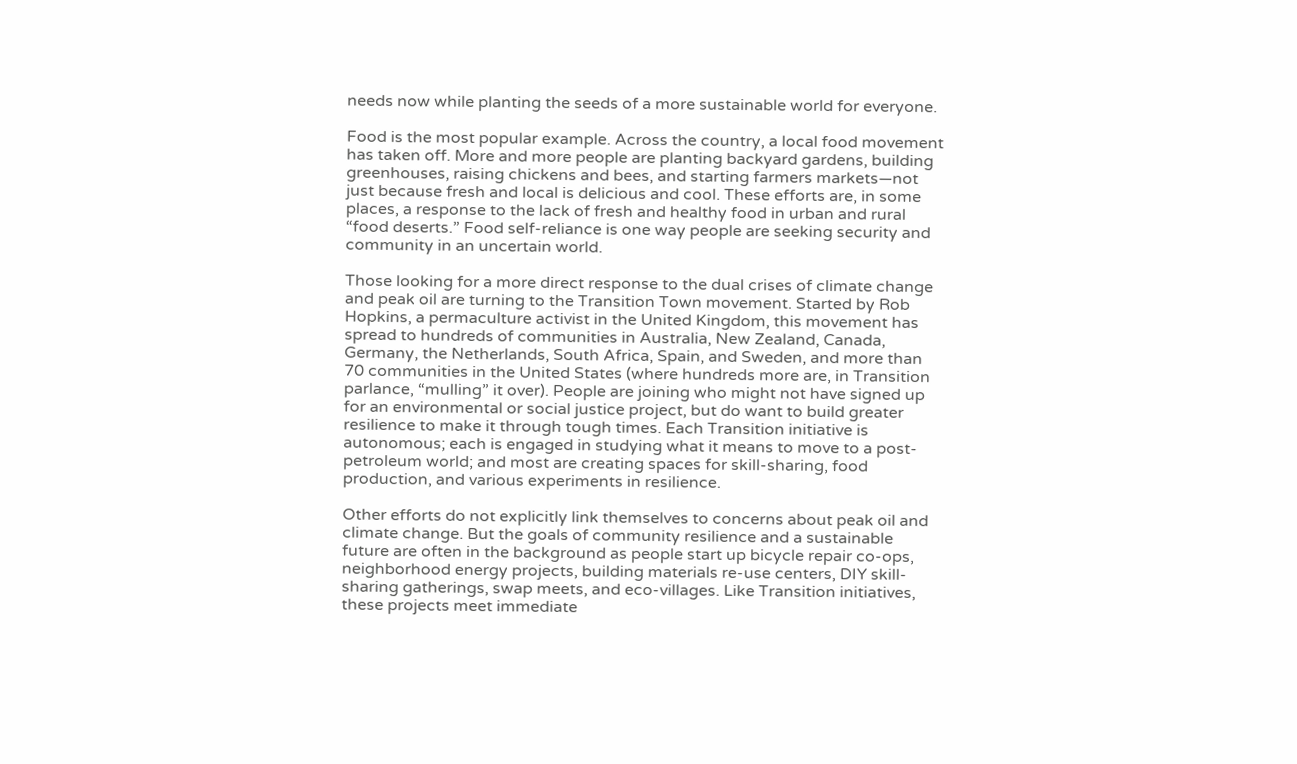needs now while planting the seeds of a more sustainable world for everyone.

Food is the most popular example. Across the country, a local food movement has taken off. More and more people are planting backyard gardens, building greenhouses, raising chickens and bees, and starting farmers markets—not just because fresh and local is delicious and cool. These efforts are, in some places, a response to the lack of fresh and healthy food in urban and rural “food deserts.” Food self-reliance is one way people are seeking security and community in an uncertain world.

Those looking for a more direct response to the dual crises of climate change and peak oil are turning to the Transition Town movement. Started by Rob Hopkins, a permaculture activist in the United Kingdom, this movement has spread to hundreds of communities in Australia, New Zealand, Canada, Germany, the Netherlands, South Africa, Spain, and Sweden, and more than 70 communities in the United States (where hundreds more are, in Transition parlance, “mulling” it over). People are joining who might not have signed up for an environmental or social justice project, but do want to build greater resilience to make it through tough times. Each Transition initiative is autonomous; each is engaged in studying what it means to move to a post-petroleum world; and most are creating spaces for skill-sharing, food production, and various experiments in resilience.

Other efforts do not explicitly link themselves to concerns about peak oil and climate change. But the goals of community resilience and a sustainable future are often in the background as people start up bicycle repair co-ops, neighborhood energy projects, building materials re-use centers, DIY skill-sharing gatherings, swap meets, and eco-villages. Like Transition initiatives, these projects meet immediate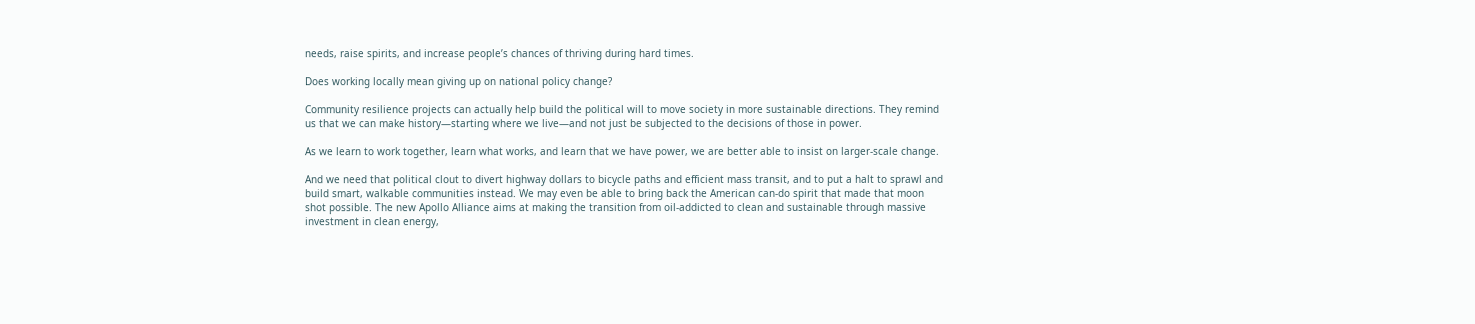needs, raise spirits, and increase people’s chances of thriving during hard times.

Does working locally mean giving up on national policy change?

Community resilience projects can actually help build the political will to move society in more sustainable directions. They remind us that we can make history—starting where we live—and not just be subjected to the decisions of those in power.

As we learn to work together, learn what works, and learn that we have power, we are better able to insist on larger-scale change.

And we need that political clout to divert highway dollars to bicycle paths and efficient mass transit, and to put a halt to sprawl and build smart, walkable communities instead. We may even be able to bring back the American can-do spirit that made that moon shot possible. The new Apollo Alliance aims at making the transition from oil-addicted to clean and sustainable through massive investment in clean energy,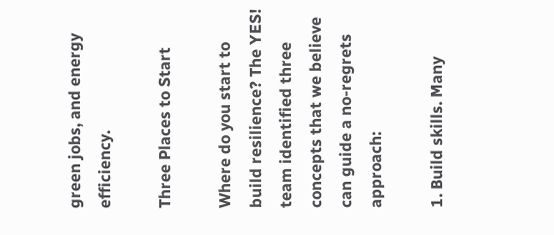green jobs, and energy efficiency.

Three Places to Start

Where do you start to build resilience? The YES! team identified three concepts that we believe can guide a no-regrets approach:

1. Build skills. Many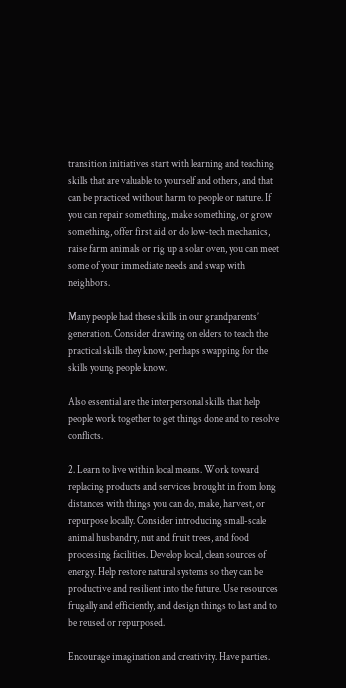transition initiatives start with learning and teaching skills that are valuable to yourself and others, and that can be practiced without harm to people or nature. If you can repair something, make something, or grow something, offer first aid or do low-tech mechanics, raise farm animals or rig up a solar oven, you can meet some of your immediate needs and swap with neighbors.

Many people had these skills in our grandparents’ generation. Consider drawing on elders to teach the practical skills they know, perhaps swapping for the skills young people know.

Also essential are the interpersonal skills that help people work together to get things done and to resolve conflicts.

2. Learn to live within local means. Work toward replacing products and services brought in from long distances with things you can do, make, harvest, or repurpose locally. Consider introducing small-scale animal husbandry, nut and fruit trees, and food processing facilities. Develop local, clean sources of energy. Help restore natural systems so they can be productive and resilient into the future. Use resources frugally and efficiently, and design things to last and to be reused or repurposed.

Encourage imagination and creativity. Have parties.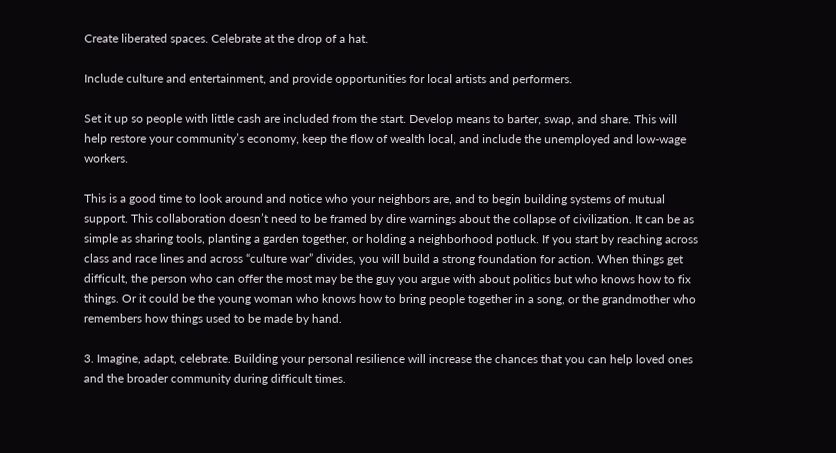Create liberated spaces. Celebrate at the drop of a hat.

Include culture and entertainment, and provide opportunities for local artists and performers.

Set it up so people with little cash are included from the start. Develop means to barter, swap, and share. This will help restore your community’s economy, keep the flow of wealth local, and include the unemployed and low-wage workers.

This is a good time to look around and notice who your neighbors are, and to begin building systems of mutual support. This collaboration doesn’t need to be framed by dire warnings about the collapse of civilization. It can be as simple as sharing tools, planting a garden together, or holding a neighborhood potluck. If you start by reaching across class and race lines and across “culture war” divides, you will build a strong foundation for action. When things get difficult, the person who can offer the most may be the guy you argue with about politics but who knows how to fix things. Or it could be the young woman who knows how to bring people together in a song, or the grandmother who remembers how things used to be made by hand.

3. Imagine, adapt, celebrate. Building your personal resilience will increase the chances that you can help loved ones and the broader community during difficult times.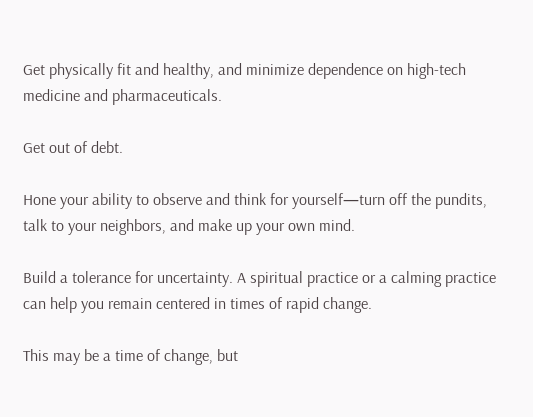Get physically fit and healthy, and minimize dependence on high-tech medicine and pharmaceuticals.

Get out of debt.

Hone your ability to observe and think for yourself—turn off the pundits, talk to your neighbors, and make up your own mind.

Build a tolerance for uncertainty. A spiritual practice or a calming practice can help you remain centered in times of rapid change.

This may be a time of change, but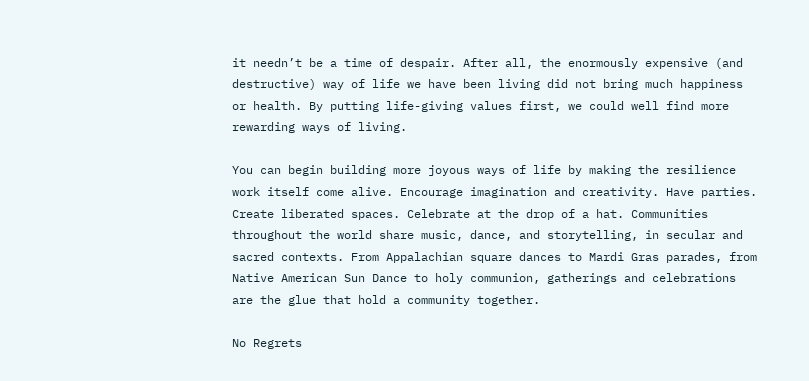it needn’t be a time of despair. After all, the enormously expensive (and destructive) way of life we have been living did not bring much happiness or health. By putting life-giving values first, we could well find more rewarding ways of living.

You can begin building more joyous ways of life by making the resilience work itself come alive. Encourage imagination and creativity. Have parties. Create liberated spaces. Celebrate at the drop of a hat. Communities throughout the world share music, dance, and storytelling, in secular and sacred contexts. From Appalachian square dances to Mardi Gras parades, from Native American Sun Dance to holy communion, gatherings and celebrations are the glue that hold a community together.

No Regrets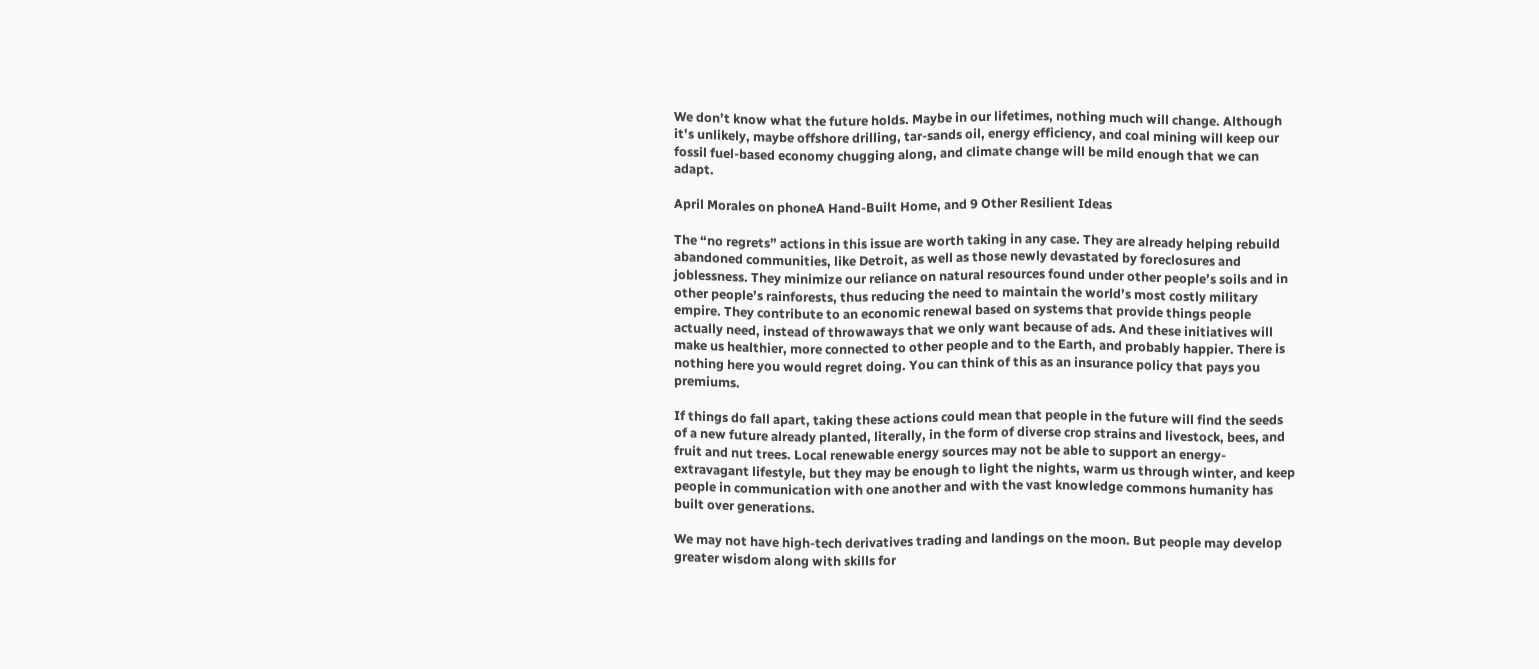We don’t know what the future holds. Maybe in our lifetimes, nothing much will change. Although it’s unlikely, maybe offshore drilling, tar-sands oil, energy efficiency, and coal mining will keep our fossil fuel-based economy chugging along, and climate change will be mild enough that we can adapt.

April Morales on phoneA Hand-Built Home, and 9 Other Resilient Ideas

The “no regrets” actions in this issue are worth taking in any case. They are already helping rebuild abandoned communities, like Detroit, as well as those newly devastated by foreclosures and joblessness. They minimize our reliance on natural resources found under other people’s soils and in other people’s rainforests, thus reducing the need to maintain the world’s most costly military empire. They contribute to an economic renewal based on systems that provide things people actually need, instead of throwaways that we only want because of ads. And these initiatives will make us healthier, more connected to other people and to the Earth, and probably happier. There is nothing here you would regret doing. You can think of this as an insurance policy that pays you premiums.

If things do fall apart, taking these actions could mean that people in the future will find the seeds of a new future already planted, literally, in the form of diverse crop strains and livestock, bees, and fruit and nut trees. Local renewable energy sources may not be able to support an energy-extravagant lifestyle, but they may be enough to light the nights, warm us through winter, and keep people in communication with one another and with the vast knowledge commons humanity has built over generations.

We may not have high-tech derivatives trading and landings on the moon. But people may develop greater wisdom along with skills for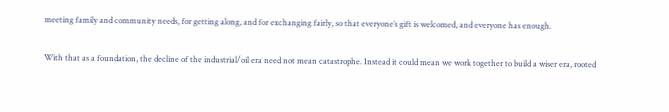meeting family and community needs, for getting along, and for exchanging fairly, so that everyone’s gift is welcomed, and everyone has enough.

With that as a foundation, the decline of the industrial/oil era need not mean catastrophe. Instead it could mean we work together to build a wiser era, rooted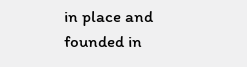in place and founded in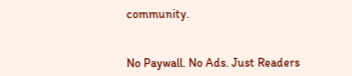community.


No Paywall. No Ads. Just Readers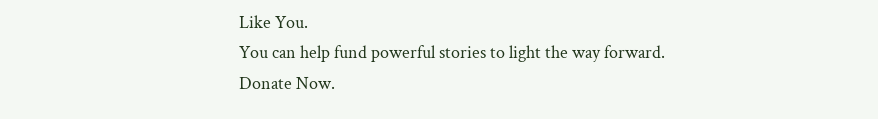Like You.
You can help fund powerful stories to light the way forward.
Donate Now.